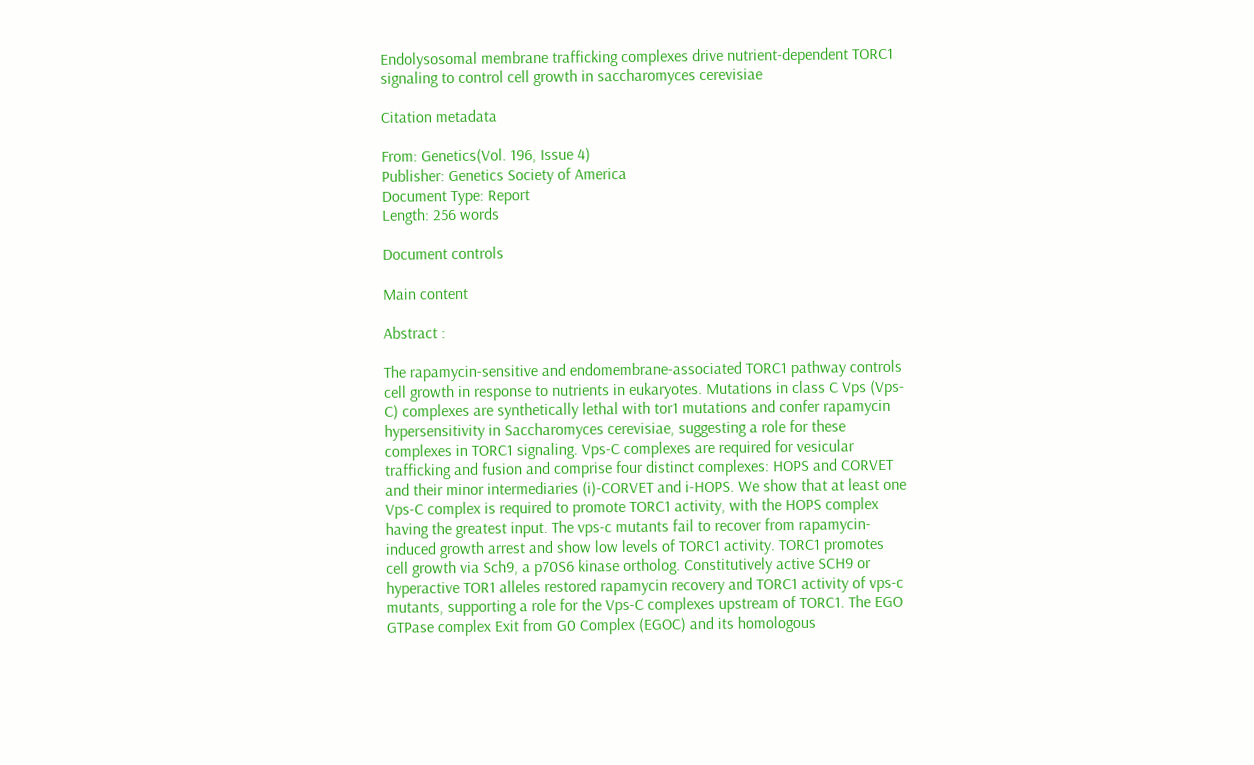Endolysosomal membrane trafficking complexes drive nutrient-dependent TORC1 signaling to control cell growth in saccharomyces cerevisiae

Citation metadata

From: Genetics(Vol. 196, Issue 4)
Publisher: Genetics Society of America
Document Type: Report
Length: 256 words

Document controls

Main content

Abstract :

The rapamycin-sensitive and endomembrane-associated TORC1 pathway controls cell growth in response to nutrients in eukaryotes. Mutations in class C Vps (Vps-C) complexes are synthetically lethal with tor1 mutations and confer rapamycin hypersensitivity in Saccharomyces cerevisiae, suggesting a role for these complexes in TORC1 signaling. Vps-C complexes are required for vesicular trafficking and fusion and comprise four distinct complexes: HOPS and CORVET and their minor intermediaries (i)-CORVET and i-HOPS. We show that at least one Vps-C complex is required to promote TORC1 activity, with the HOPS complex having the greatest input. The vps-c mutants fail to recover from rapamycin-induced growth arrest and show low levels of TORC1 activity. TORC1 promotes cell growth via Sch9, a p70S6 kinase ortholog. Constitutively active SCH9 or hyperactive TOR1 alleles restored rapamycin recovery and TORC1 activity of vps-c mutants, supporting a role for the Vps-C complexes upstream of TORC1. The EGO GTPase complex Exit from G0 Complex (EGOC) and its homologous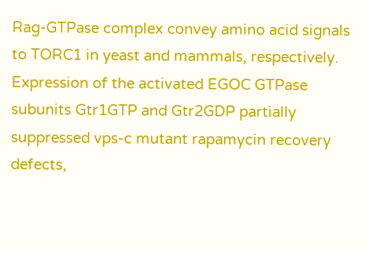Rag-GTPase complex convey amino acid signals to TORC1 in yeast and mammals, respectively. Expression of the activated EGOC GTPase subunits Gtr1GTP and Gtr2GDP partially suppressed vps-c mutant rapamycin recovery defects,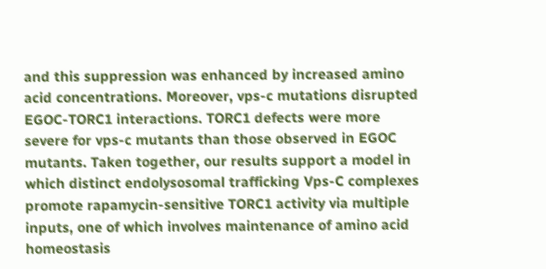and this suppression was enhanced by increased amino acid concentrations. Moreover, vps-c mutations disrupted EGOC-TORC1 interactions. TORC1 defects were more severe for vps-c mutants than those observed in EGOC mutants. Taken together, our results support a model in which distinct endolysosomal trafficking Vps-C complexes promote rapamycin-sensitive TORC1 activity via multiple inputs, one of which involves maintenance of amino acid homeostasis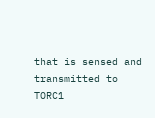that is sensed and transmitted to TORC1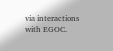via interactions with EGOC.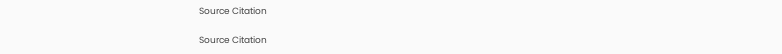Source Citation

Source Citation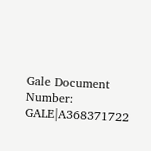Gale Document Number: GALE|A368371722